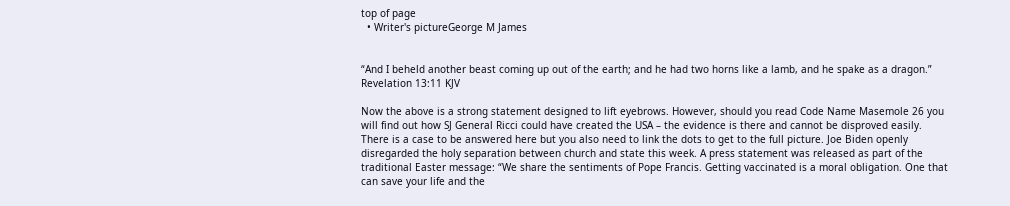top of page
  • Writer's pictureGeorge M James


“And I beheld another beast coming up out of the earth; and he had two horns like a lamb, and he spake as a dragon.” Revelation 13:11 KJV

Now the above is a strong statement designed to lift eyebrows. However, should you read Code Name Masemole 26 you will find out how SJ General Ricci could have created the USA – the evidence is there and cannot be disproved easily. There is a case to be answered here but you also need to link the dots to get to the full picture. Joe Biden openly disregarded the holy separation between church and state this week. A press statement was released as part of the traditional Easter message: “We share the sentiments of Pope Francis. Getting vaccinated is a moral obligation. One that can save your life and the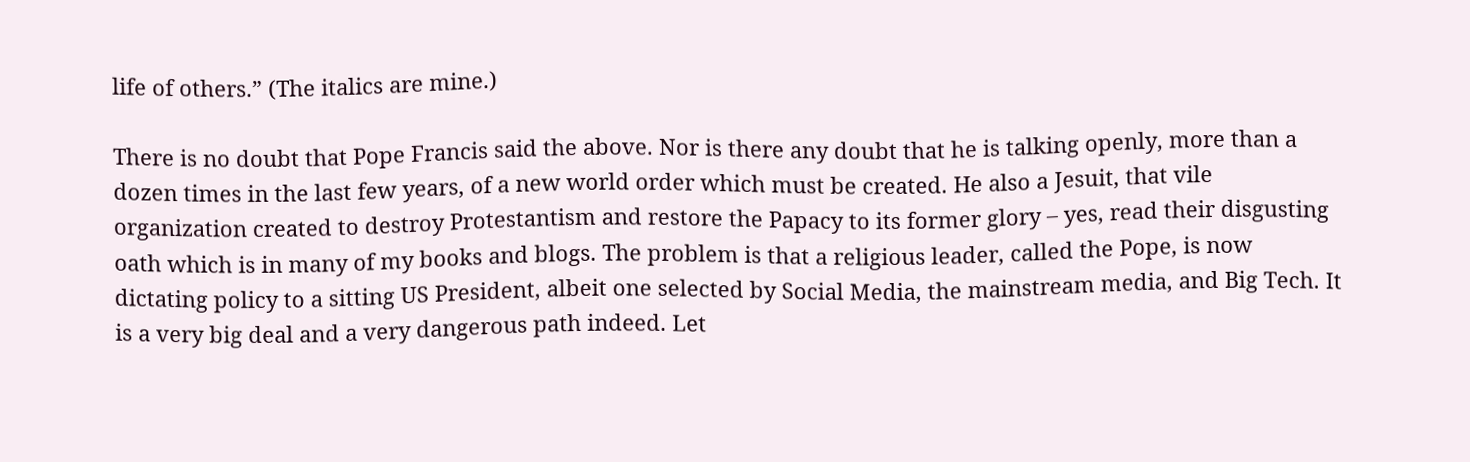life of others.” (The italics are mine.)

There is no doubt that Pope Francis said the above. Nor is there any doubt that he is talking openly, more than a dozen times in the last few years, of a new world order which must be created. He also a Jesuit, that vile organization created to destroy Protestantism and restore the Papacy to its former glory – yes, read their disgusting oath which is in many of my books and blogs. The problem is that a religious leader, called the Pope, is now dictating policy to a sitting US President, albeit one selected by Social Media, the mainstream media, and Big Tech. It is a very big deal and a very dangerous path indeed. Let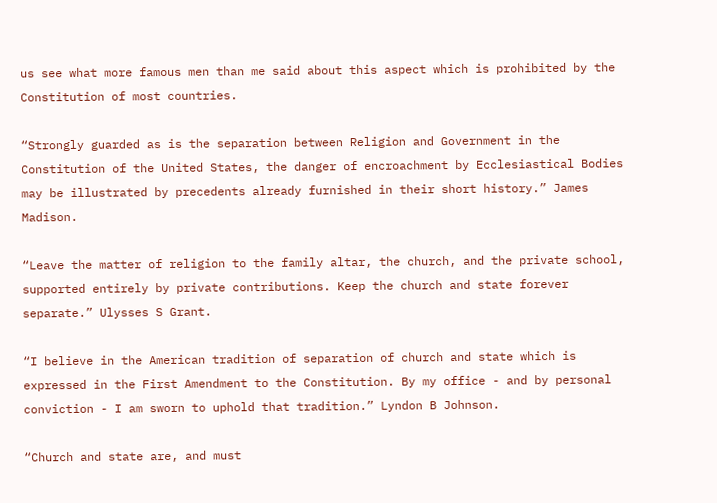us see what more famous men than me said about this aspect which is prohibited by the Constitution of most countries.

“Strongly guarded as is the separation between Religion and Government in the Constitution of the United States, the danger of encroachment by Ecclesiastical Bodies may be illustrated by precedents already furnished in their short history.” James Madison.

“Leave the matter of religion to the family altar, the church, and the private school, supported entirely by private contributions. Keep the church and state forever separate.” Ulysses S Grant.

“I believe in the American tradition of separation of church and state which is expressed in the First Amendment to the Constitution. By my office - and by personal conviction - I am sworn to uphold that tradition.” Lyndon B Johnson.

“Church and state are, and must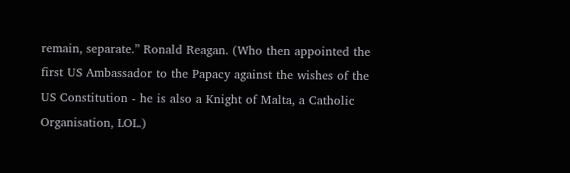remain, separate.” Ronald Reagan. (Who then appointed the first US Ambassador to the Papacy against the wishes of the US Constitution - he is also a Knight of Malta, a Catholic Organisation, LOL.)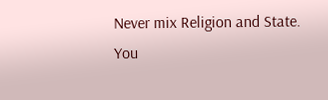Never mix Religion and State. You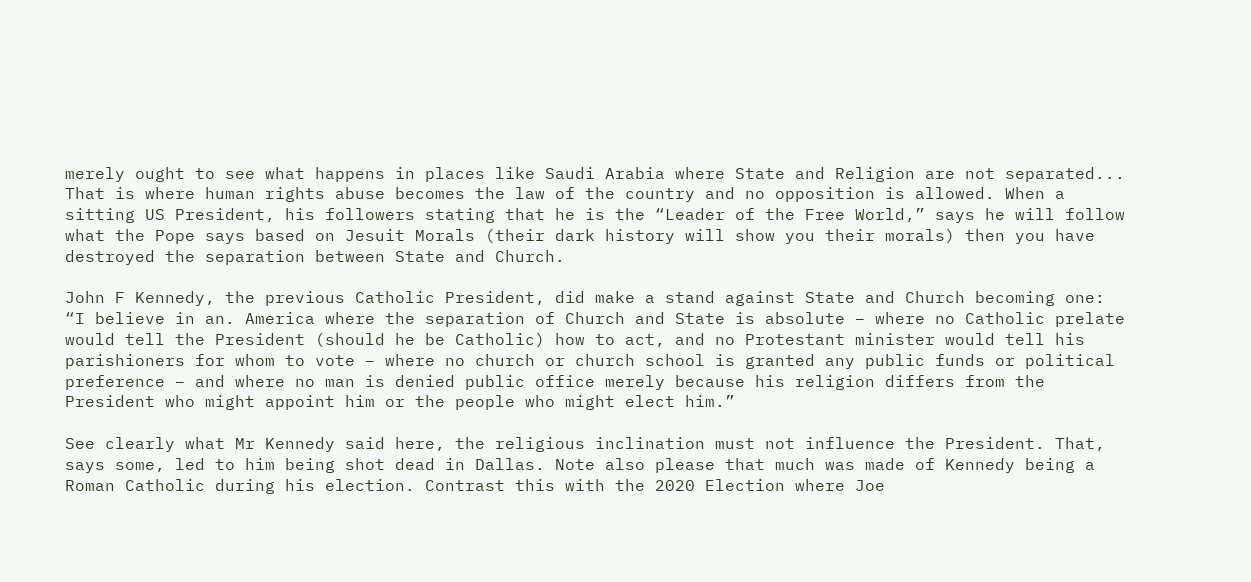merely ought to see what happens in places like Saudi Arabia where State and Religion are not separated... That is where human rights abuse becomes the law of the country and no opposition is allowed. When a sitting US President, his followers stating that he is the “Leader of the Free World,” says he will follow what the Pope says based on Jesuit Morals (their dark history will show you their morals) then you have destroyed the separation between State and Church.

John F Kennedy, the previous Catholic President, did make a stand against State and Church becoming one: “I believe in an. America where the separation of Church and State is absolute – where no Catholic prelate would tell the President (should he be Catholic) how to act, and no Protestant minister would tell his parishioners for whom to vote – where no church or church school is granted any public funds or political preference – and where no man is denied public office merely because his religion differs from the President who might appoint him or the people who might elect him.”

See clearly what Mr Kennedy said here, the religious inclination must not influence the President. That, says some, led to him being shot dead in Dallas. Note also please that much was made of Kennedy being a Roman Catholic during his election. Contrast this with the 2020 Election where Joe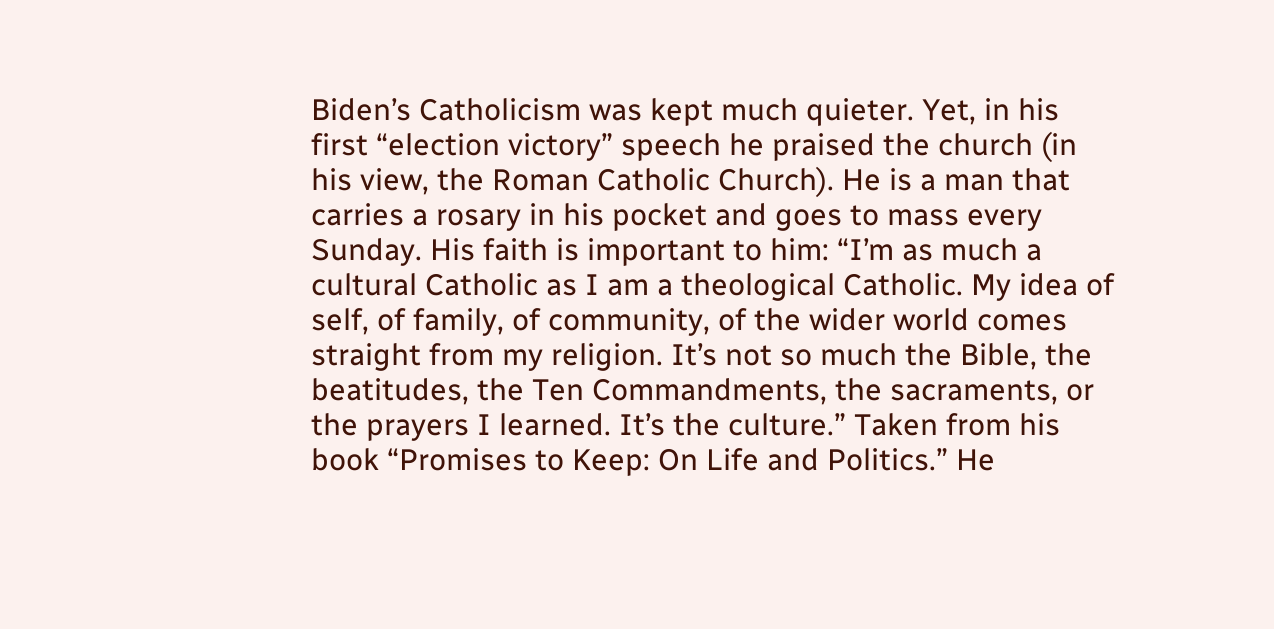Biden’s Catholicism was kept much quieter. Yet, in his first “election victory” speech he praised the church (in his view, the Roman Catholic Church). He is a man that carries a rosary in his pocket and goes to mass every Sunday. His faith is important to him: “I’m as much a cultural Catholic as I am a theological Catholic. My idea of self, of family, of community, of the wider world comes straight from my religion. It’s not so much the Bible, the beatitudes, the Ten Commandments, the sacraments, or the prayers I learned. It’s the culture.” Taken from his book “Promises to Keep: On Life and Politics.” He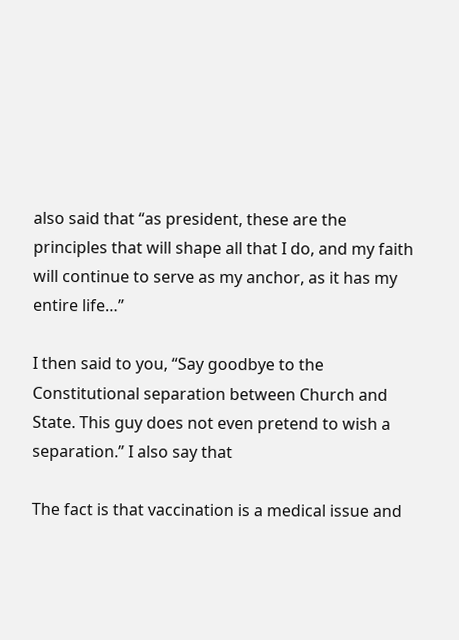also said that “as president, these are the principles that will shape all that I do, and my faith will continue to serve as my anchor, as it has my entire life…”

I then said to you, “Say goodbye to the Constitutional separation between Church and State. This guy does not even pretend to wish a separation.” I also say that

The fact is that vaccination is a medical issue and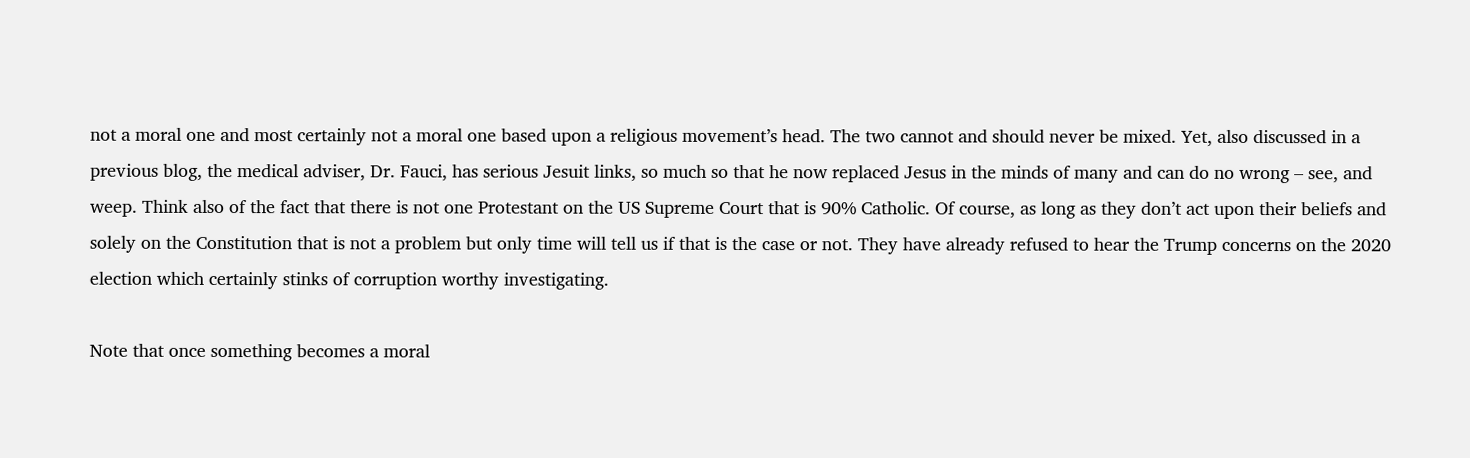not a moral one and most certainly not a moral one based upon a religious movement’s head. The two cannot and should never be mixed. Yet, also discussed in a previous blog, the medical adviser, Dr. Fauci, has serious Jesuit links, so much so that he now replaced Jesus in the minds of many and can do no wrong – see, and weep. Think also of the fact that there is not one Protestant on the US Supreme Court that is 90% Catholic. Of course, as long as they don’t act upon their beliefs and solely on the Constitution that is not a problem but only time will tell us if that is the case or not. They have already refused to hear the Trump concerns on the 2020 election which certainly stinks of corruption worthy investigating.

Note that once something becomes a moral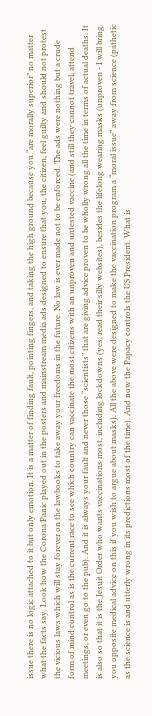issue there is no logic attached to it but only emotion. It is a matter of finding fault, pointing fingers, and taking the high ground because you “are morally superior” no matter what the facts say. Look how the Corona Panic played out in the posters and mainstream media ads designed to ensure that you, the citizen, feel guilty and should not protest the vicious laws which will stay forever on the lawbooks to take away your freedoms in the future. No law is ever made not to be enforced. The ads were nothing but a crude form of mind control as is the current race to see which country can vaccinate the most citizens with an unproven and untested vaccine (and still they cannot travel, attend meetings, or even go to the pub). And it is always your fault and never those “scientists” that are giving advice proven to be wholly wrong all the time in terms of actual deaths. It is also so that it is the Jesuit Order who wants vaccinations most, including lockdowns (yes, read their silly websites), besides the lifelong wearing masks (unproven - I will bring you opposite medical advice on this if you wish to argue about masks). All the above were designed to make the vaccination program a “moral issue” away from science (pathetic as the science is and utterly wrong in its predictions most of the time). And now the Papacy controls the US President. What is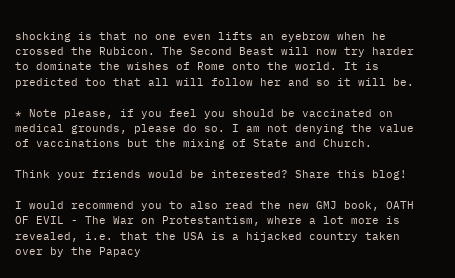shocking is that no one even lifts an eyebrow when he crossed the Rubicon. The Second Beast will now try harder to dominate the wishes of Rome onto the world. It is predicted too that all will follow her and so it will be.

* Note please, if you feel you should be vaccinated on medical grounds, please do so. I am not denying the value of vaccinations but the mixing of State and Church.

Think your friends would be interested? Share this blog!

I would recommend you to also read the new GMJ book, OATH OF EVIL - The War on Protestantism, where a lot more is revealed, i.e. that the USA is a hijacked country taken over by the Papacy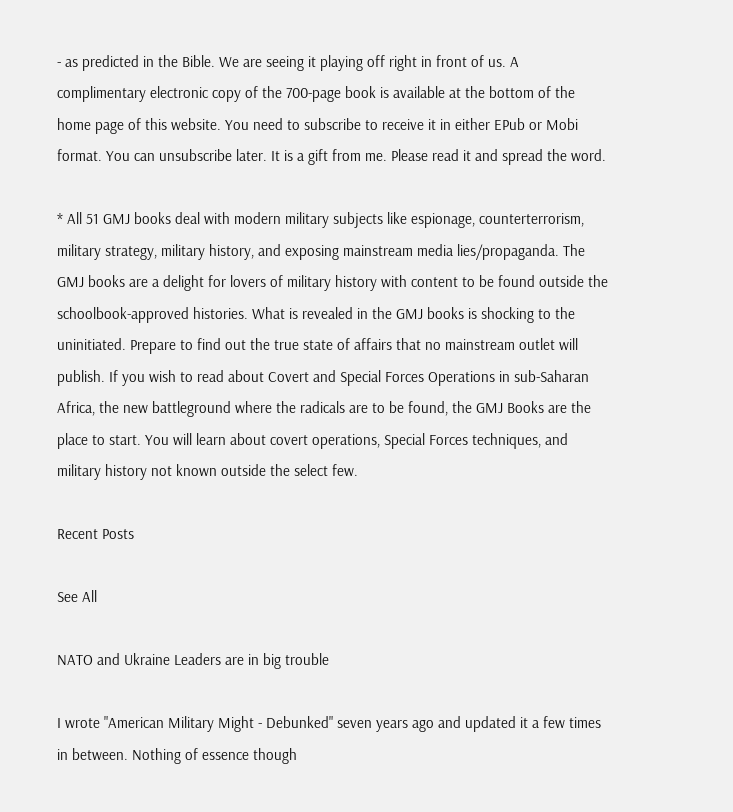- as predicted in the Bible. We are seeing it playing off right in front of us. A complimentary electronic copy of the 700-page book is available at the bottom of the home page of this website. You need to subscribe to receive it in either EPub or Mobi format. You can unsubscribe later. It is a gift from me. Please read it and spread the word.

* All 51 GMJ books deal with modern military subjects like espionage, counterterrorism, military strategy, military history, and exposing mainstream media lies/propaganda. The GMJ books are a delight for lovers of military history with content to be found outside the schoolbook-approved histories. What is revealed in the GMJ books is shocking to the uninitiated. Prepare to find out the true state of affairs that no mainstream outlet will publish. If you wish to read about Covert and Special Forces Operations in sub-Saharan Africa, the new battleground where the radicals are to be found, the GMJ Books are the place to start. You will learn about covert operations, Special Forces techniques, and military history not known outside the select few.

Recent Posts

See All

NATO and Ukraine Leaders are in big trouble

I wrote "American Military Might - Debunked" seven years ago and updated it a few times in between. Nothing of essence though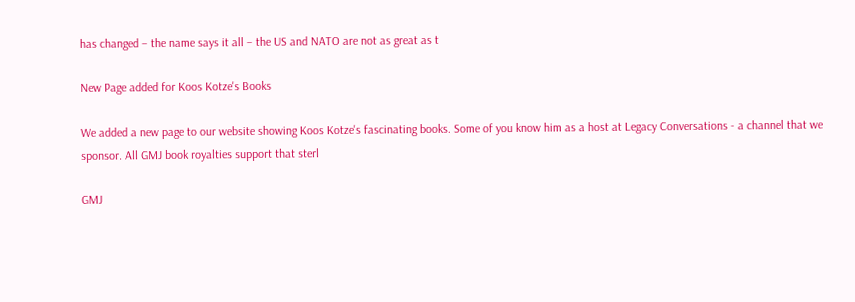has changed – the name says it all – the US and NATO are not as great as t

New Page added for Koos Kotze's Books

We added a new page to our website showing Koos Kotze's fascinating books. Some of you know him as a host at Legacy Conversations - a channel that we sponsor. All GMJ book royalties support that sterl

GMJ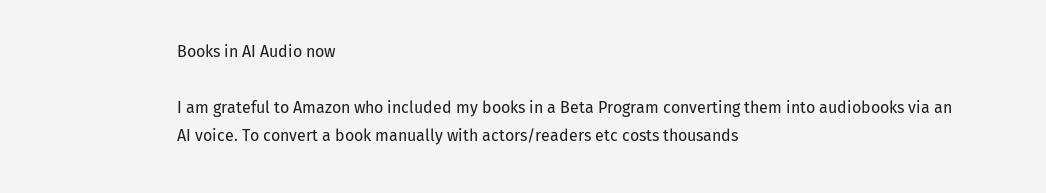Books in AI Audio now

I am grateful to Amazon who included my books in a Beta Program converting them into audiobooks via an AI voice. To convert a book manually with actors/readers etc costs thousands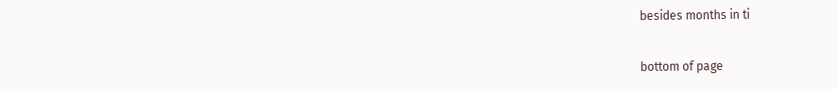besides months in ti


bottom of page